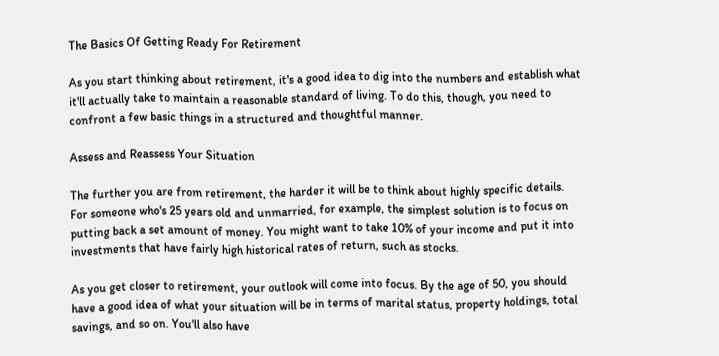The Basics Of Getting Ready For Retirement

As you start thinking about retirement, it's a good idea to dig into the numbers and establish what it'll actually take to maintain a reasonable standard of living. To do this, though, you need to confront a few basic things in a structured and thoughtful manner.

Assess and Reassess Your Situation

The further you are from retirement, the harder it will be to think about highly specific details. For someone who's 25 years old and unmarried, for example, the simplest solution is to focus on putting back a set amount of money. You might want to take 10% of your income and put it into investments that have fairly high historical rates of return, such as stocks.

As you get closer to retirement, your outlook will come into focus. By the age of 50, you should have a good idea of what your situation will be in terms of marital status, property holdings, total savings, and so on. You'll also have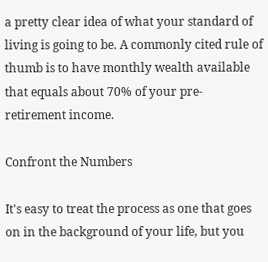a pretty clear idea of what your standard of living is going to be. A commonly cited rule of thumb is to have monthly wealth available that equals about 70% of your pre-retirement income.

Confront the Numbers

It's easy to treat the process as one that goes on in the background of your life, but you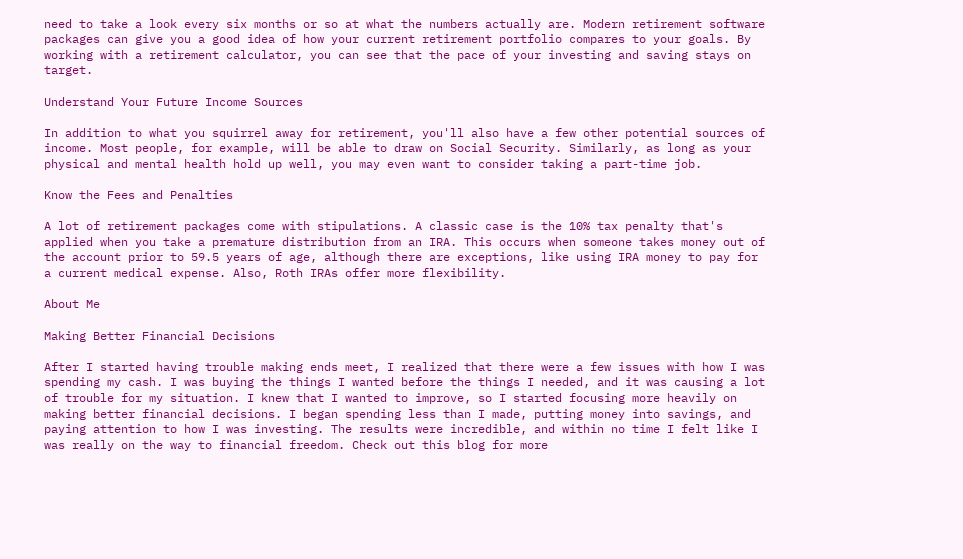need to take a look every six months or so at what the numbers actually are. Modern retirement software packages can give you a good idea of how your current retirement portfolio compares to your goals. By working with a retirement calculator, you can see that the pace of your investing and saving stays on target.

Understand Your Future Income Sources

In addition to what you squirrel away for retirement, you'll also have a few other potential sources of income. Most people, for example, will be able to draw on Social Security. Similarly, as long as your physical and mental health hold up well, you may even want to consider taking a part-time job.

Know the Fees and Penalties

A lot of retirement packages come with stipulations. A classic case is the 10% tax penalty that's applied when you take a premature distribution from an IRA. This occurs when someone takes money out of the account prior to 59.5 years of age, although there are exceptions, like using IRA money to pay for a current medical expense. Also, Roth IRAs offer more flexibility.

About Me

Making Better Financial Decisions

After I started having trouble making ends meet, I realized that there were a few issues with how I was spending my cash. I was buying the things I wanted before the things I needed, and it was causing a lot of trouble for my situation. I knew that I wanted to improve, so I started focusing more heavily on making better financial decisions. I began spending less than I made, putting money into savings, and paying attention to how I was investing. The results were incredible, and within no time I felt like I was really on the way to financial freedom. Check out this blog for more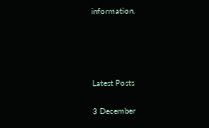information.




Latest Posts

3 December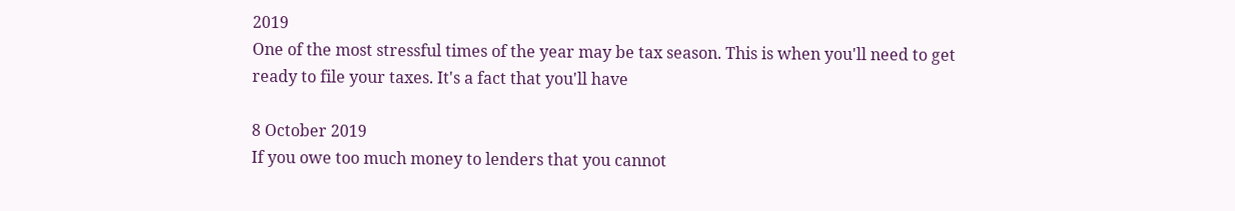2019
One of the most stressful times of the year may be tax season. This is when you'll need to get ready to file your taxes. It's a fact that you'll have

8 October 2019
If you owe too much money to lenders that you cannot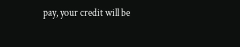pay, your credit will be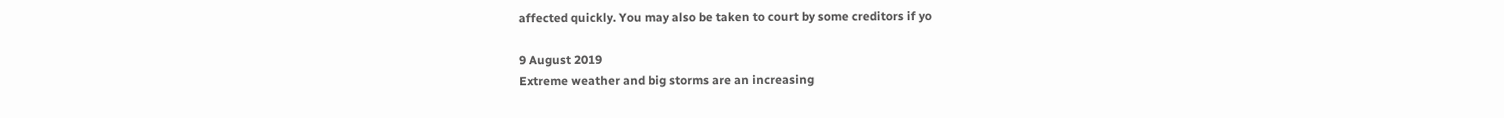affected quickly. You may also be taken to court by some creditors if yo

9 August 2019
Extreme weather and big storms are an increasing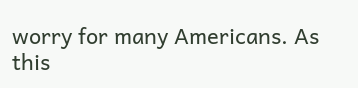worry for many Americans. As this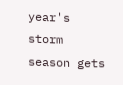year's storm season gets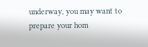underway, you may want to prepare your hom